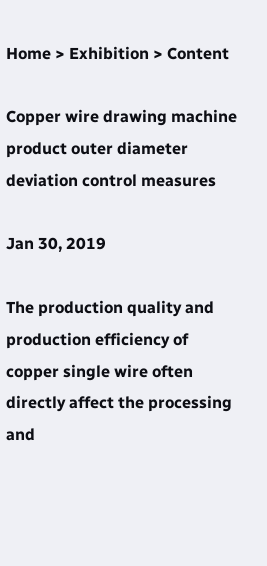Home > Exhibition > Content

Copper wire drawing machine product outer diameter deviation control measures

Jan 30, 2019

The production quality and production efficiency of copper single wire often directly affect the processing and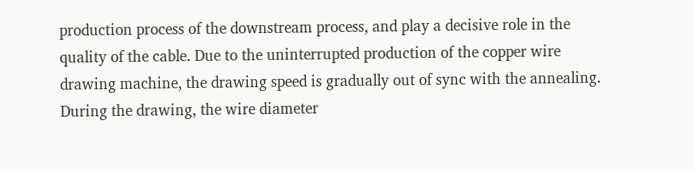production process of the downstream process, and play a decisive role in the quality of the cable. Due to the uninterrupted production of the copper wire drawing machine, the drawing speed is gradually out of sync with the annealing. During the drawing, the wire diameter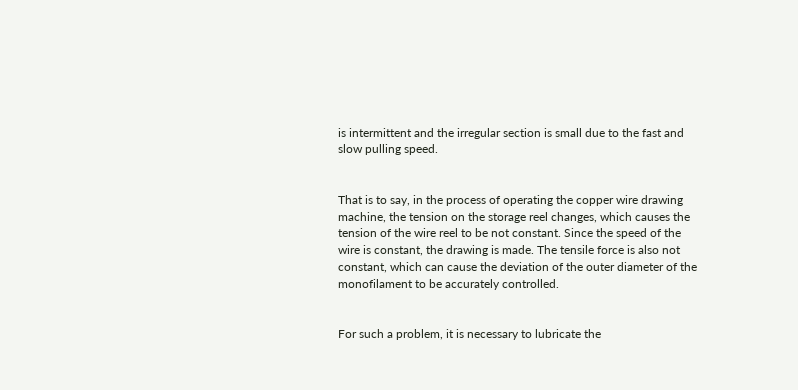is intermittent and the irregular section is small due to the fast and slow pulling speed.


That is to say, in the process of operating the copper wire drawing machine, the tension on the storage reel changes, which causes the tension of the wire reel to be not constant. Since the speed of the wire is constant, the drawing is made. The tensile force is also not constant, which can cause the deviation of the outer diameter of the monofilament to be accurately controlled.


For such a problem, it is necessary to lubricate the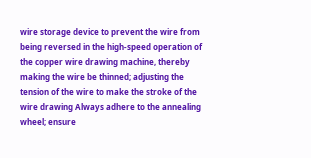wire storage device to prevent the wire from being reversed in the high-speed operation of the copper wire drawing machine, thereby making the wire be thinned; adjusting the tension of the wire to make the stroke of the wire drawing Always adhere to the annealing wheel; ensure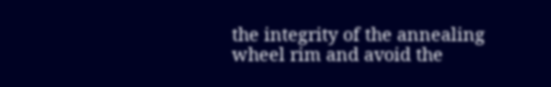the integrity of the annealing wheel rim and avoid the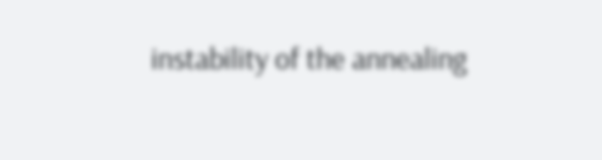instability of the annealing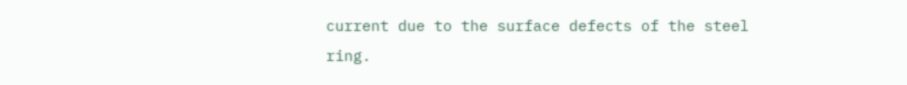current due to the surface defects of the steel ring.